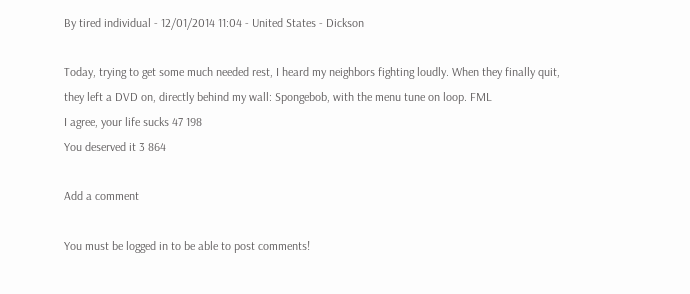By tired individual - 12/01/2014 11:04 - United States - Dickson

Today, trying to get some much needed rest, I heard my neighbors fighting loudly. When they finally quit, they left a DVD on, directly behind my wall: Spongebob, with the menu tune on loop. FML
I agree, your life sucks 47 198
You deserved it 3 864

Add a comment

You must be logged in to be able to post comments!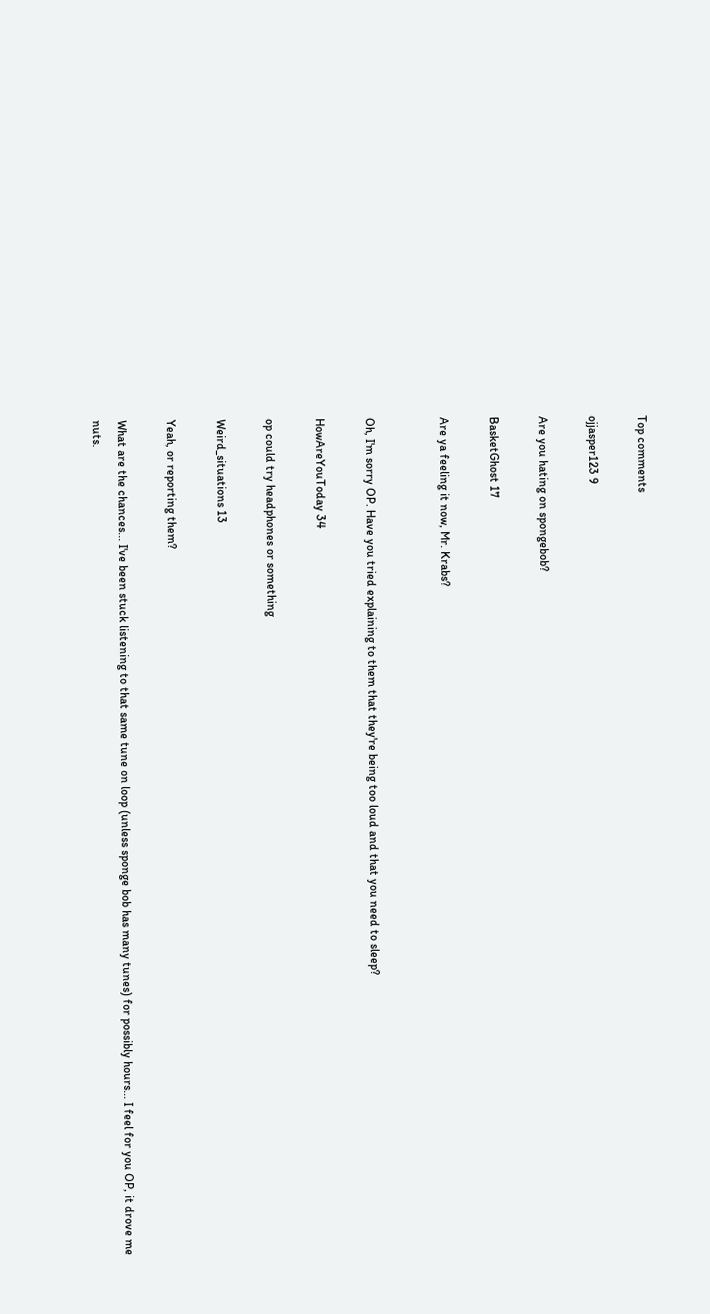Top comments

ojjasper123 9

Are you hating on spongebob?

BasketGhost 17

Are ya feeling it now, Mr. Krabs?


Oh, I'm sorry OP. Have you tried explaining to them that they're being too loud and that you need to sleep?

HowAreYouToday 34

op could try headphones or something

Weird_situations 13

Yeah, or reporting them?

What are the chances... I've been stuck listening to that same tune on loop (unless sponge bob has many tunes) for possibly hours... I feel for you OP, it drove me nuts.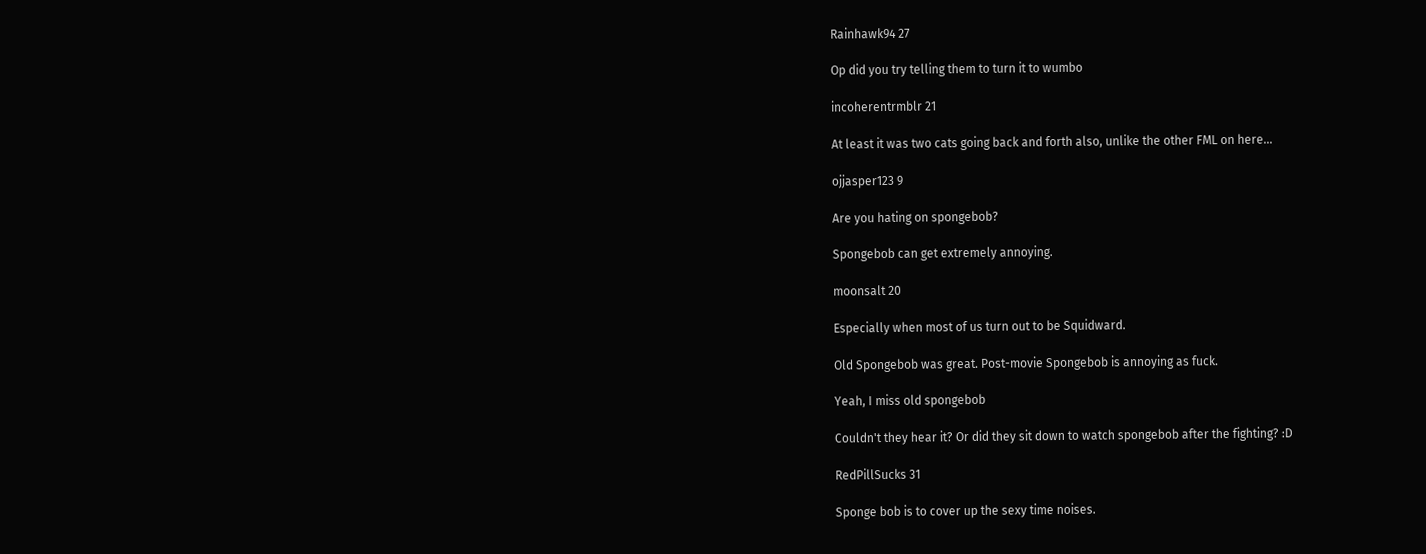Rainhawk94 27

Op did you try telling them to turn it to wumbo

incoherentrmblr 21

At least it was two cats going back and forth also, unlike the other FML on here...

ojjasper123 9

Are you hating on spongebob?

Spongebob can get extremely annoying.

moonsalt 20

Especially when most of us turn out to be Squidward.

Old Spongebob was great. Post-movie Spongebob is annoying as fuck.

Yeah, I miss old spongebob

Couldn't they hear it? Or did they sit down to watch spongebob after the fighting? :D

RedPillSucks 31

Sponge bob is to cover up the sexy time noises.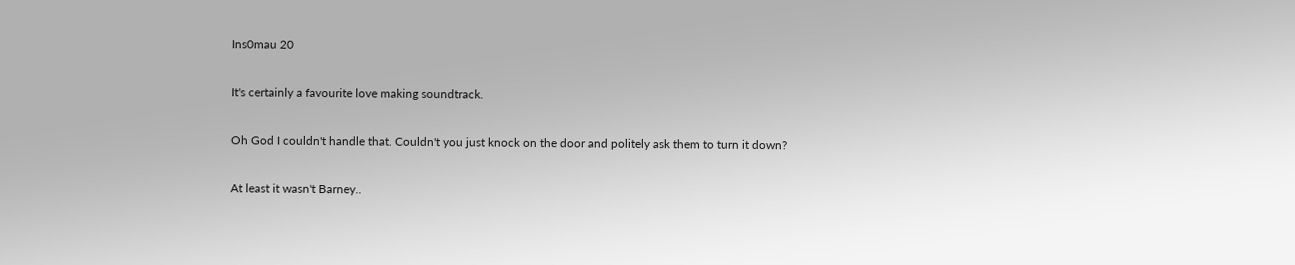Ins0mau 20

It's certainly a favourite love making soundtrack.

Oh God I couldn't handle that. Couldn't you just knock on the door and politely ask them to turn it down?

At least it wasn't Barney..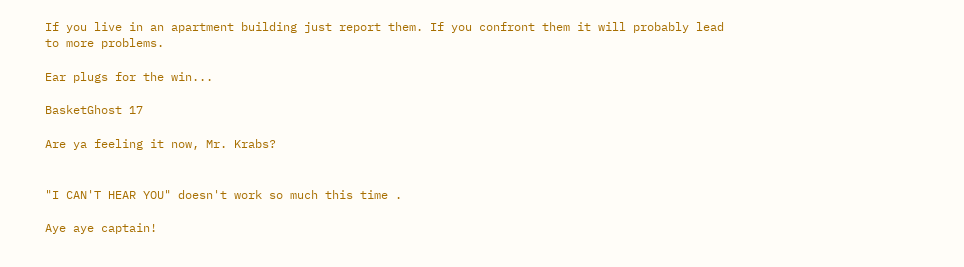If you live in an apartment building just report them. If you confront them it will probably lead to more problems.

Ear plugs for the win...

BasketGhost 17

Are ya feeling it now, Mr. Krabs?


"I CAN'T HEAR YOU" doesn't work so much this time .

Aye aye captain!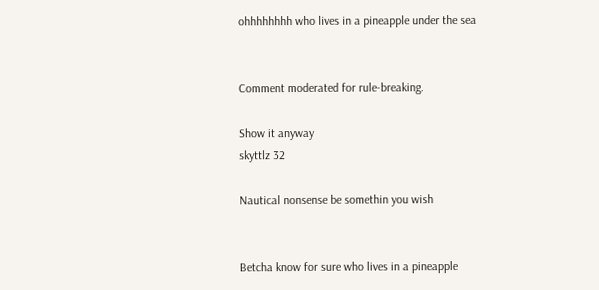ohhhhhhhh who lives in a pineapple under the sea


Comment moderated for rule-breaking.

Show it anyway
skyttlz 32

Nautical nonsense be somethin you wish


Betcha know for sure who lives in a pineapple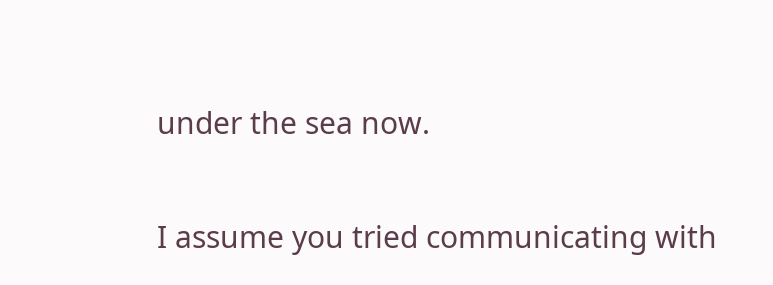under the sea now.

I assume you tried communicating with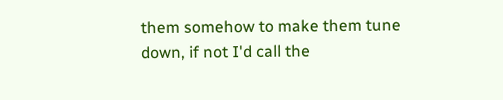them somehow to make them tune down, if not I'd call the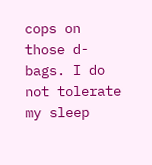cops on those d-bags. I do not tolerate my sleep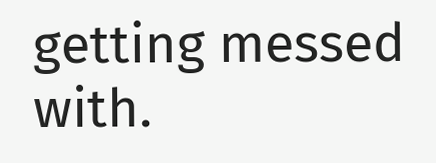getting messed with.